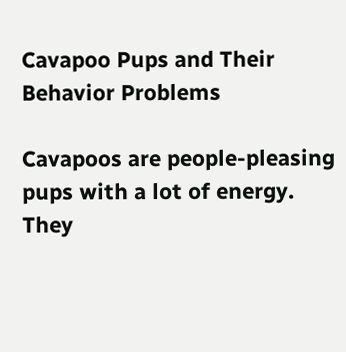Cavapoo Pups and Their Behavior Problems

Cavapoos are people-pleasing pups with a lot of energy. They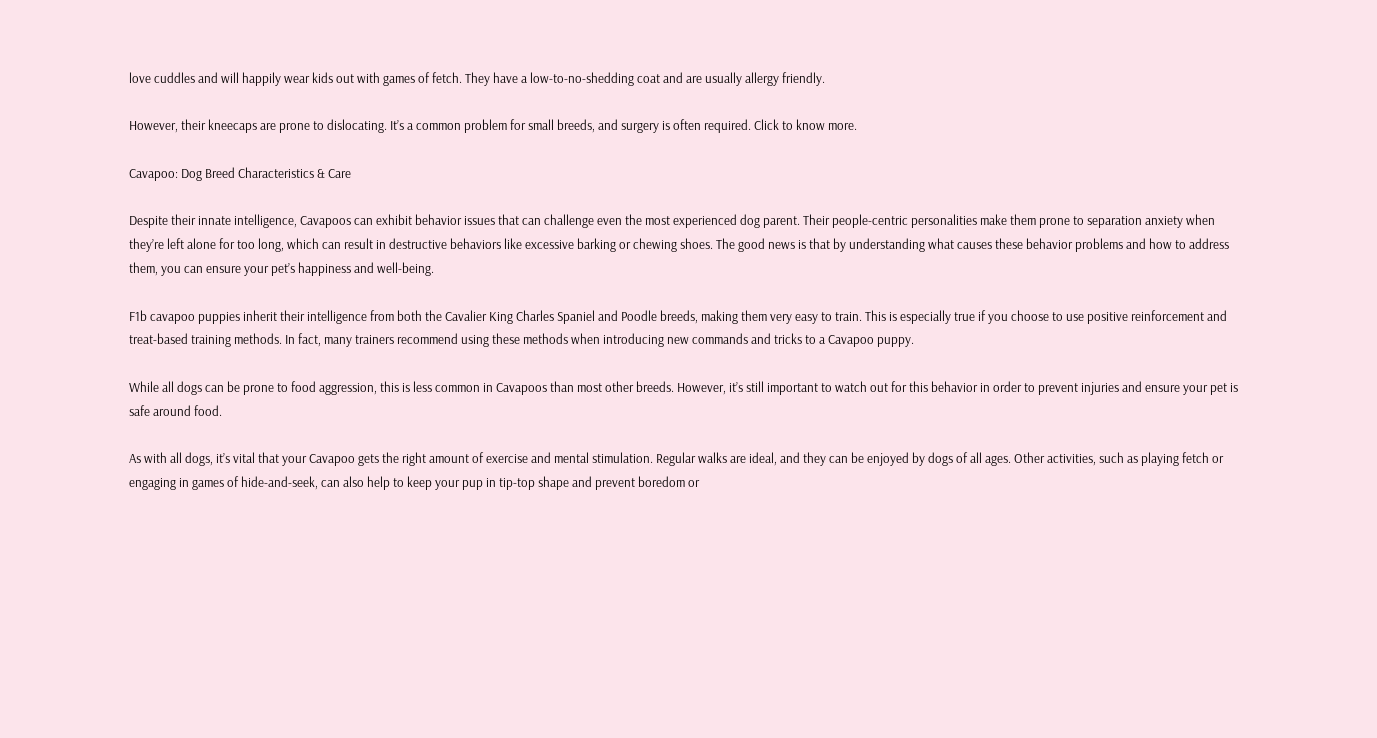love cuddles and will happily wear kids out with games of fetch. They have a low-to-no-shedding coat and are usually allergy friendly.

However, their kneecaps are prone to dislocating. It’s a common problem for small breeds, and surgery is often required. Click to know more.

Cavapoo: Dog Breed Characteristics & Care

Despite their innate intelligence, Cavapoos can exhibit behavior issues that can challenge even the most experienced dog parent. Their people-centric personalities make them prone to separation anxiety when they’re left alone for too long, which can result in destructive behaviors like excessive barking or chewing shoes. The good news is that by understanding what causes these behavior problems and how to address them, you can ensure your pet’s happiness and well-being.

F1b cavapoo puppies inherit their intelligence from both the Cavalier King Charles Spaniel and Poodle breeds, making them very easy to train. This is especially true if you choose to use positive reinforcement and treat-based training methods. In fact, many trainers recommend using these methods when introducing new commands and tricks to a Cavapoo puppy.

While all dogs can be prone to food aggression, this is less common in Cavapoos than most other breeds. However, it’s still important to watch out for this behavior in order to prevent injuries and ensure your pet is safe around food.

As with all dogs, it’s vital that your Cavapoo gets the right amount of exercise and mental stimulation. Regular walks are ideal, and they can be enjoyed by dogs of all ages. Other activities, such as playing fetch or engaging in games of hide-and-seek, can also help to keep your pup in tip-top shape and prevent boredom or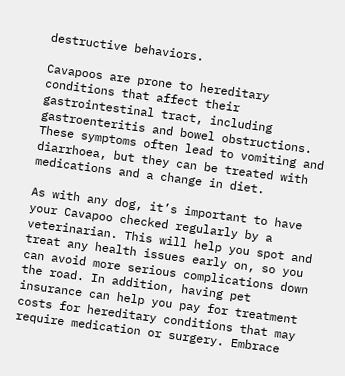destructive behaviors.

Cavapoos are prone to hereditary conditions that affect their gastrointestinal tract, including gastroenteritis and bowel obstructions. These symptoms often lead to vomiting and diarrhoea, but they can be treated with medications and a change in diet.

As with any dog, it’s important to have your Cavapoo checked regularly by a veterinarian. This will help you spot and treat any health issues early on, so you can avoid more serious complications down the road. In addition, having pet insurance can help you pay for treatment costs for hereditary conditions that may require medication or surgery. Embrace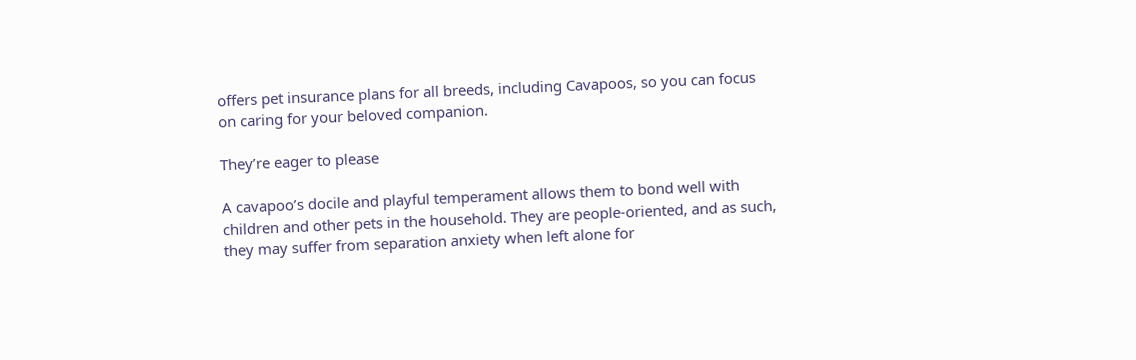offers pet insurance plans for all breeds, including Cavapoos, so you can focus on caring for your beloved companion.

They’re eager to please

A cavapoo’s docile and playful temperament allows them to bond well with children and other pets in the household. They are people-oriented, and as such, they may suffer from separation anxiety when left alone for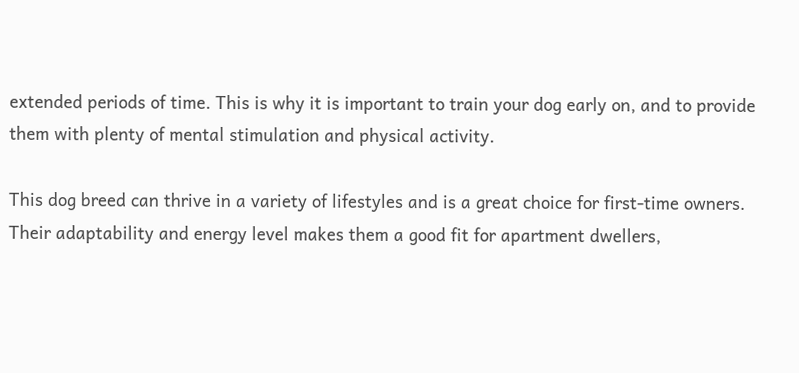extended periods of time. This is why it is important to train your dog early on, and to provide them with plenty of mental stimulation and physical activity.

This dog breed can thrive in a variety of lifestyles and is a great choice for first-time owners. Their adaptability and energy level makes them a good fit for apartment dwellers,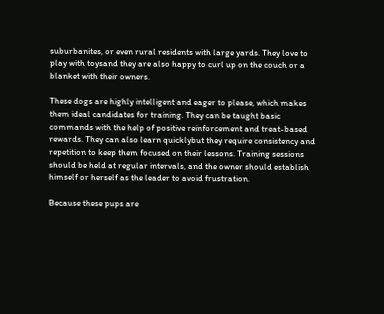suburbanites, or even rural residents with large yards. They love to play with toysand they are also happy to curl up on the couch or a blanket with their owners.

These dogs are highly intelligent and eager to please, which makes them ideal candidates for training. They can be taught basic commands with the help of positive reinforcement and treat-based rewards. They can also learn quicklybut they require consistency and repetition to keep them focused on their lessons. Training sessions should be held at regular intervals, and the owner should establish himself or herself as the leader to avoid frustration.

Because these pups are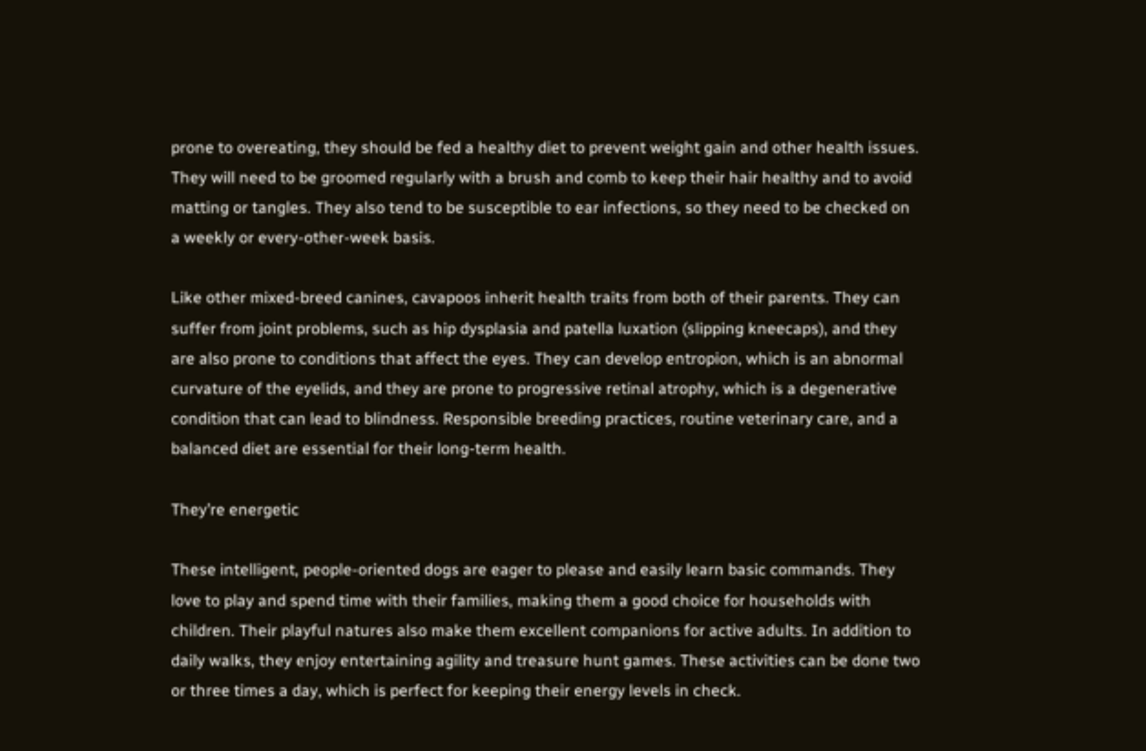prone to overeating, they should be fed a healthy diet to prevent weight gain and other health issues. They will need to be groomed regularly with a brush and comb to keep their hair healthy and to avoid matting or tangles. They also tend to be susceptible to ear infections, so they need to be checked on a weekly or every-other-week basis.

Like other mixed-breed canines, cavapoos inherit health traits from both of their parents. They can suffer from joint problems, such as hip dysplasia and patella luxation (slipping kneecaps), and they are also prone to conditions that affect the eyes. They can develop entropion, which is an abnormal curvature of the eyelids, and they are prone to progressive retinal atrophy, which is a degenerative condition that can lead to blindness. Responsible breeding practices, routine veterinary care, and a balanced diet are essential for their long-term health.

They’re energetic

These intelligent, people-oriented dogs are eager to please and easily learn basic commands. They love to play and spend time with their families, making them a good choice for households with children. Their playful natures also make them excellent companions for active adults. In addition to daily walks, they enjoy entertaining agility and treasure hunt games. These activities can be done two or three times a day, which is perfect for keeping their energy levels in check.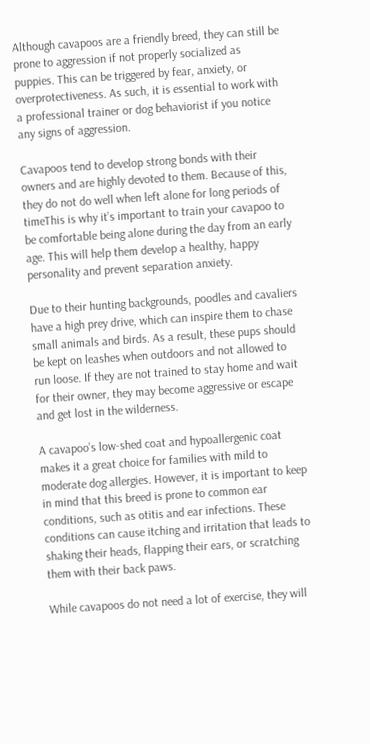Although cavapoos are a friendly breed, they can still be prone to aggression if not properly socialized as puppies. This can be triggered by fear, anxiety, or overprotectiveness. As such, it is essential to work with a professional trainer or dog behaviorist if you notice any signs of aggression.

Cavapoos tend to develop strong bonds with their owners and are highly devoted to them. Because of this, they do not do well when left alone for long periods of timeThis is why it’s important to train your cavapoo to be comfortable being alone during the day from an early age. This will help them develop a healthy, happy personality and prevent separation anxiety.

Due to their hunting backgrounds, poodles and cavaliers have a high prey drive, which can inspire them to chase small animals and birds. As a result, these pups should be kept on leashes when outdoors and not allowed to run loose. If they are not trained to stay home and wait for their owner, they may become aggressive or escape and get lost in the wilderness.

A cavapoo’s low-shed coat and hypoallergenic coat makes it a great choice for families with mild to moderate dog allergies. However, it is important to keep in mind that this breed is prone to common ear conditions, such as otitis and ear infections. These conditions can cause itching and irritation that leads to shaking their heads, flapping their ears, or scratching them with their back paws.

While cavapoos do not need a lot of exercise, they will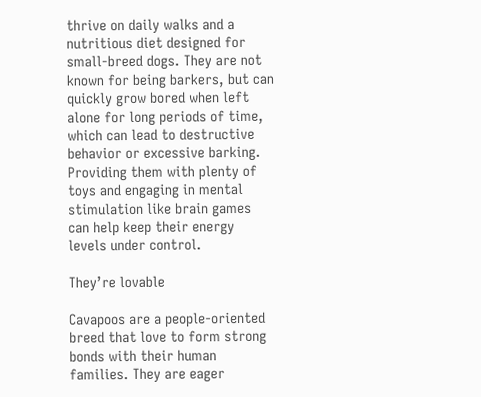thrive on daily walks and a nutritious diet designed for small-breed dogs. They are not known for being barkers, but can quickly grow bored when left alone for long periods of time, which can lead to destructive behavior or excessive barking. Providing them with plenty of toys and engaging in mental stimulation like brain games can help keep their energy levels under control.

They’re lovable

Cavapoos are a people-oriented breed that love to form strong bonds with their human families. They are eager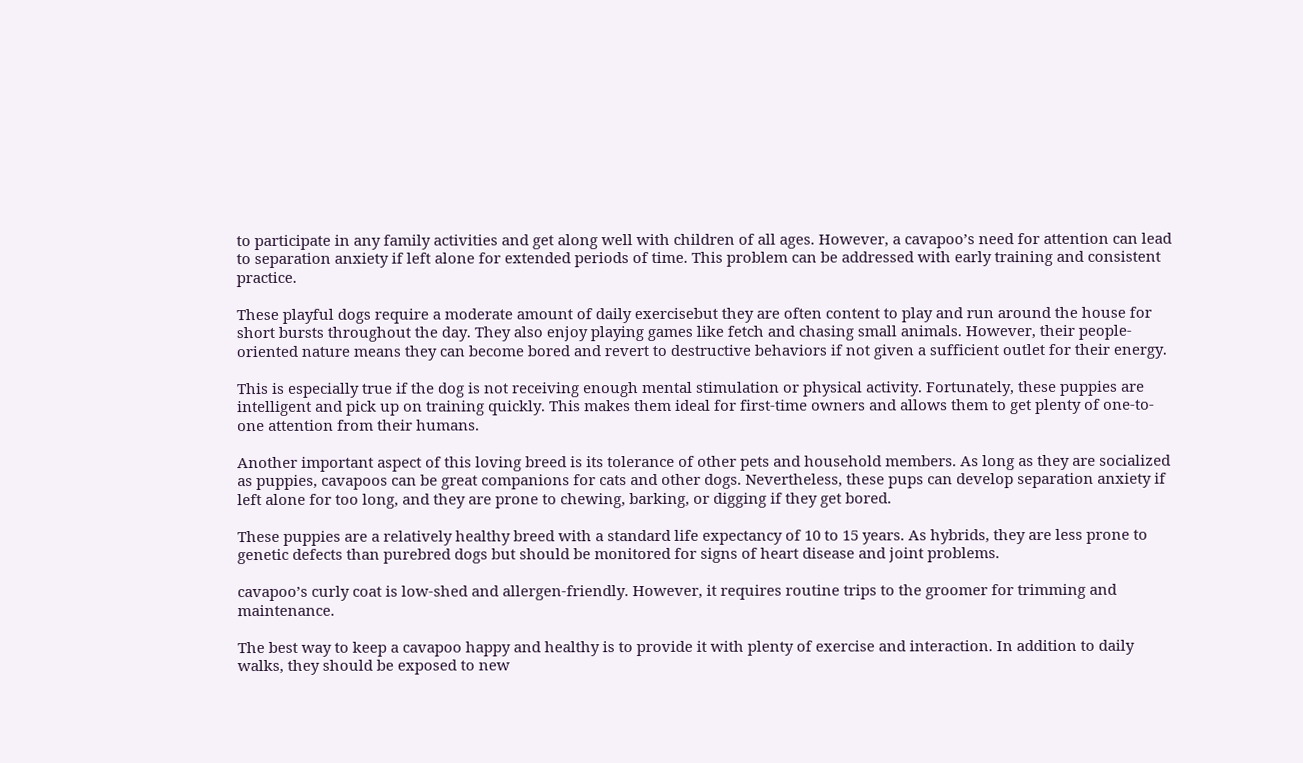to participate in any family activities and get along well with children of all ages. However, a cavapoo’s need for attention can lead to separation anxiety if left alone for extended periods of time. This problem can be addressed with early training and consistent practice.

These playful dogs require a moderate amount of daily exercisebut they are often content to play and run around the house for short bursts throughout the day. They also enjoy playing games like fetch and chasing small animals. However, their people-oriented nature means they can become bored and revert to destructive behaviors if not given a sufficient outlet for their energy.

This is especially true if the dog is not receiving enough mental stimulation or physical activity. Fortunately, these puppies are intelligent and pick up on training quickly. This makes them ideal for first-time owners and allows them to get plenty of one-to-one attention from their humans.

Another important aspect of this loving breed is its tolerance of other pets and household members. As long as they are socialized as puppies, cavapoos can be great companions for cats and other dogs. Nevertheless, these pups can develop separation anxiety if left alone for too long, and they are prone to chewing, barking, or digging if they get bored.

These puppies are a relatively healthy breed with a standard life expectancy of 10 to 15 years. As hybrids, they are less prone to genetic defects than purebred dogs but should be monitored for signs of heart disease and joint problems.

cavapoo’s curly coat is low-shed and allergen-friendly. However, it requires routine trips to the groomer for trimming and maintenance.

The best way to keep a cavapoo happy and healthy is to provide it with plenty of exercise and interaction. In addition to daily walks, they should be exposed to new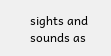sights and sounds as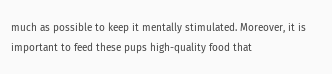much as possible to keep it mentally stimulated. Moreover, it is important to feed these pups high-quality food that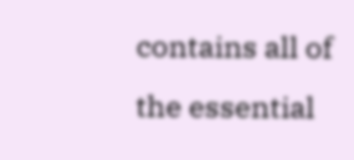contains all of the essential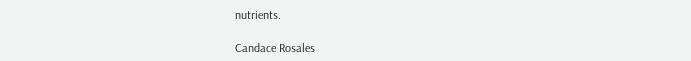nutrients.

Candace Rosales